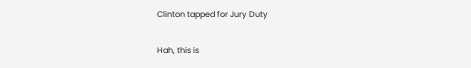Clinton tapped for Jury Duty

Hah, this is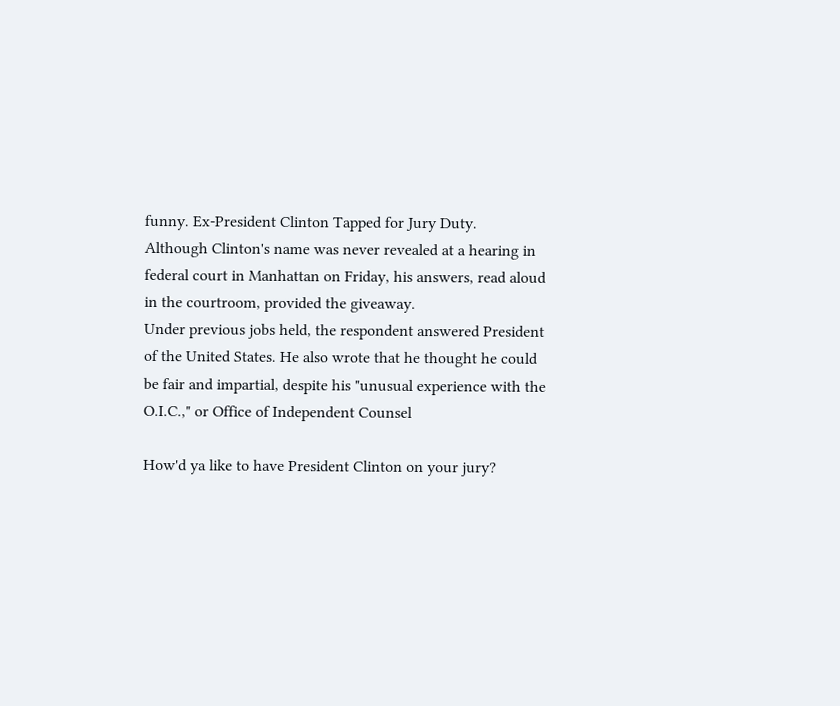funny. Ex-President Clinton Tapped for Jury Duty.
Although Clinton's name was never revealed at a hearing in federal court in Manhattan on Friday, his answers, read aloud in the courtroom, provided the giveaway.
Under previous jobs held, the respondent answered President of the United States. He also wrote that he thought he could be fair and impartial, despite his "unusual experience with the O.I.C.," or Office of Independent Counsel

How'd ya like to have President Clinton on your jury?